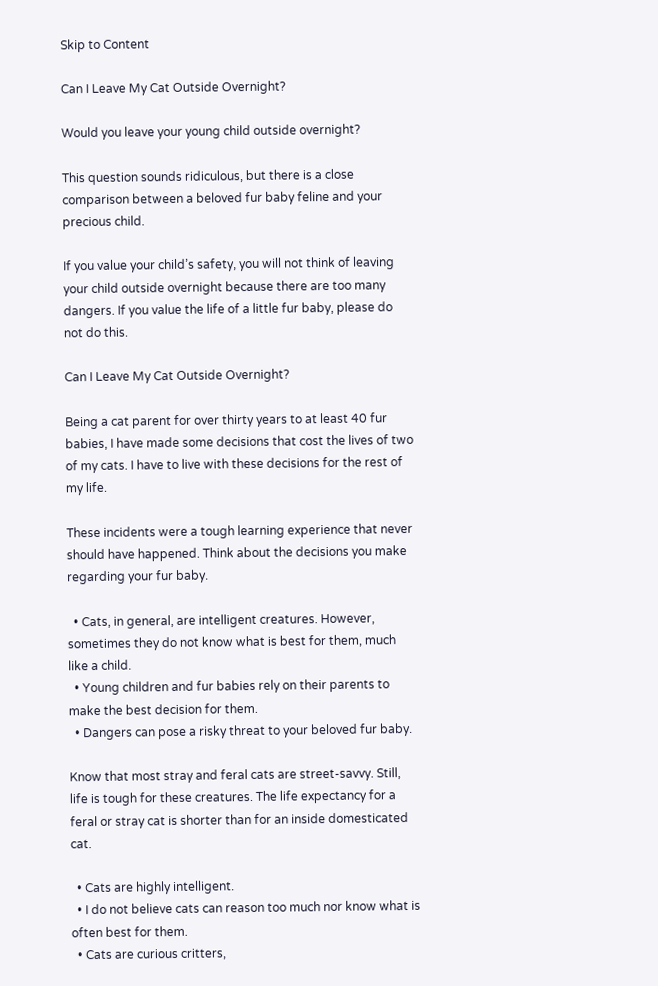Skip to Content

Can I Leave My Cat Outside Overnight?

Would you leave your young child outside overnight?

This question sounds ridiculous, but there is a close comparison between a beloved fur baby feline and your precious child.

If you value your child’s safety, you will not think of leaving your child outside overnight because there are too many dangers. If you value the life of a little fur baby, please do not do this.

Can I Leave My Cat Outside Overnight?

Being a cat parent for over thirty years to at least 40 fur babies, I have made some decisions that cost the lives of two of my cats. I have to live with these decisions for the rest of my life.

These incidents were a tough learning experience that never should have happened. Think about the decisions you make regarding your fur baby.

  • Cats, in general, are intelligent creatures. However, sometimes they do not know what is best for them, much like a child.
  • Young children and fur babies rely on their parents to make the best decision for them.
  • Dangers can pose a risky threat to your beloved fur baby.

Know that most stray and feral cats are street-savvy. Still, life is tough for these creatures. The life expectancy for a feral or stray cat is shorter than for an inside domesticated cat.

  • Cats are highly intelligent.
  • I do not believe cats can reason too much nor know what is often best for them.
  • Cats are curious critters,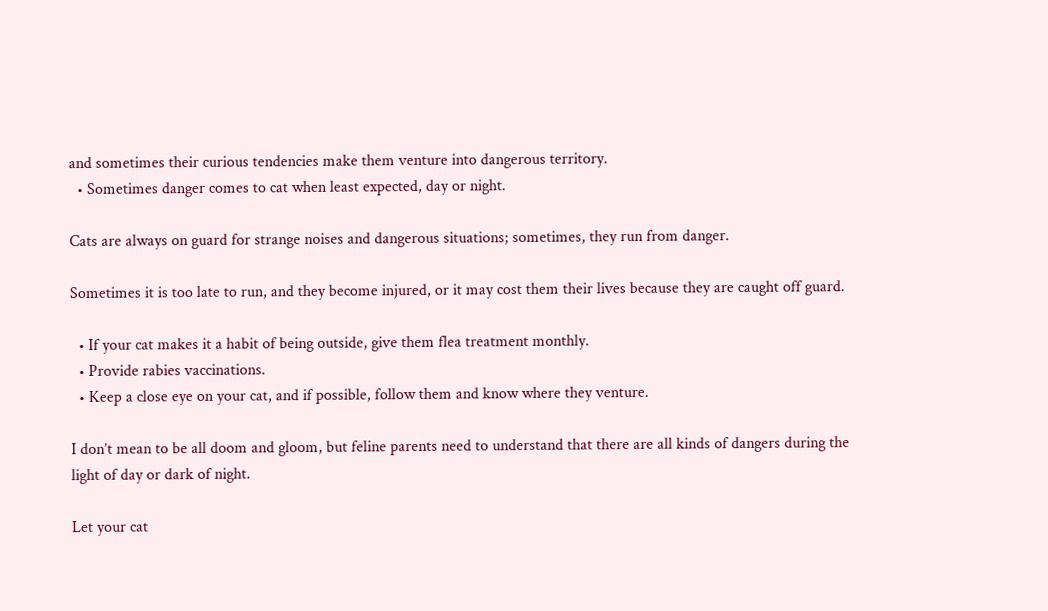and sometimes their curious tendencies make them venture into dangerous territory.
  • Sometimes danger comes to cat when least expected, day or night.

Cats are always on guard for strange noises and dangerous situations; sometimes, they run from danger.

Sometimes it is too late to run, and they become injured, or it may cost them their lives because they are caught off guard.

  • If your cat makes it a habit of being outside, give them flea treatment monthly.
  • Provide rabies vaccinations.
  • Keep a close eye on your cat, and if possible, follow them and know where they venture.

I don’t mean to be all doom and gloom, but feline parents need to understand that there are all kinds of dangers during the light of day or dark of night.

Let your cat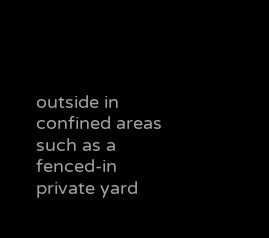outside in confined areas such as a fenced-in private yard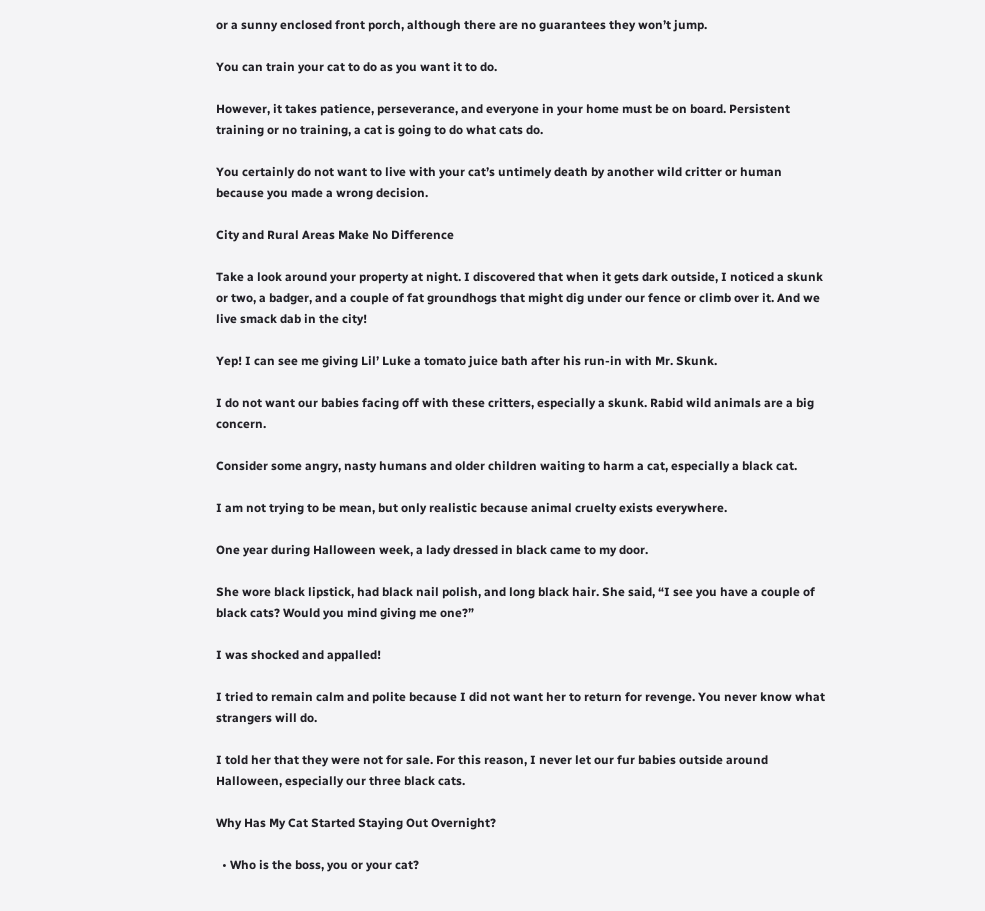or a sunny enclosed front porch, although there are no guarantees they won’t jump.

You can train your cat to do as you want it to do.

However, it takes patience, perseverance, and everyone in your home must be on board. Persistent training or no training, a cat is going to do what cats do.

You certainly do not want to live with your cat’s untimely death by another wild critter or human because you made a wrong decision.

City and Rural Areas Make No Difference

Take a look around your property at night. I discovered that when it gets dark outside, I noticed a skunk or two, a badger, and a couple of fat groundhogs that might dig under our fence or climb over it. And we live smack dab in the city!

Yep! I can see me giving Lil’ Luke a tomato juice bath after his run-in with Mr. Skunk.

I do not want our babies facing off with these critters, especially a skunk. Rabid wild animals are a big concern.

Consider some angry, nasty humans and older children waiting to harm a cat, especially a black cat.

I am not trying to be mean, but only realistic because animal cruelty exists everywhere.

One year during Halloween week, a lady dressed in black came to my door.

She wore black lipstick, had black nail polish, and long black hair. She said, “I see you have a couple of black cats? Would you mind giving me one?”

I was shocked and appalled!

I tried to remain calm and polite because I did not want her to return for revenge. You never know what strangers will do.

I told her that they were not for sale. For this reason, I never let our fur babies outside around Halloween, especially our three black cats.

Why Has My Cat Started Staying Out Overnight?

  • Who is the boss, you or your cat?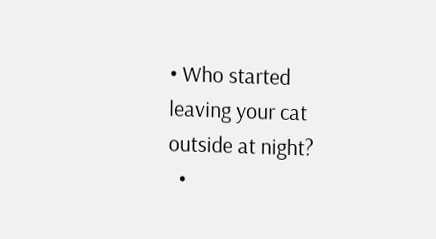• Who started leaving your cat outside at night?
  •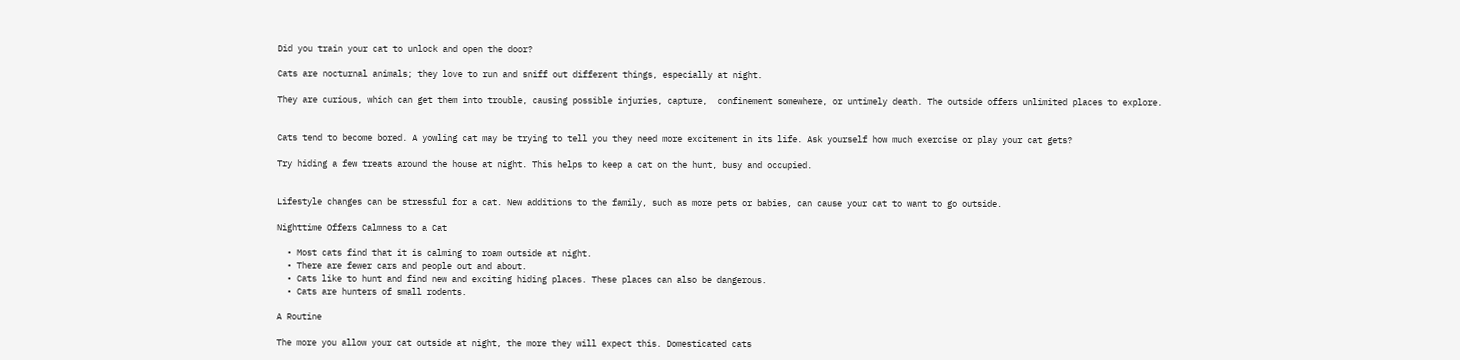Did you train your cat to unlock and open the door?

Cats are nocturnal animals; they love to run and sniff out different things, especially at night.

They are curious, which can get them into trouble, causing possible injuries, capture,  confinement somewhere, or untimely death. The outside offers unlimited places to explore.


Cats tend to become bored. A yowling cat may be trying to tell you they need more excitement in its life. Ask yourself how much exercise or play your cat gets?

Try hiding a few treats around the house at night. This helps to keep a cat on the hunt, busy and occupied.


Lifestyle changes can be stressful for a cat. New additions to the family, such as more pets or babies, can cause your cat to want to go outside.

Nighttime Offers Calmness to a Cat

  • Most cats find that it is calming to roam outside at night.
  • There are fewer cars and people out and about.
  • Cats like to hunt and find new and exciting hiding places. These places can also be dangerous.
  • Cats are hunters of small rodents.

A Routine

The more you allow your cat outside at night, the more they will expect this. Domesticated cats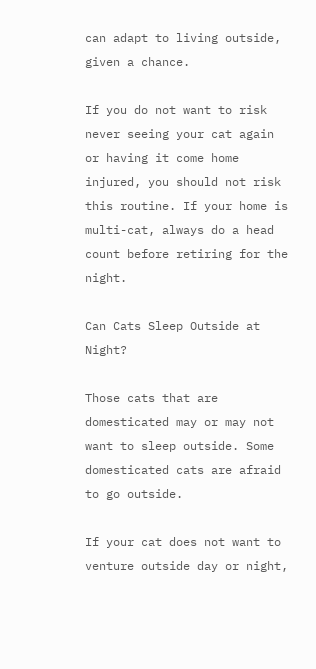can adapt to living outside, given a chance.

If you do not want to risk never seeing your cat again or having it come home injured, you should not risk this routine. If your home is multi-cat, always do a head count before retiring for the night.

Can Cats Sleep Outside at Night?

Those cats that are domesticated may or may not want to sleep outside. Some domesticated cats are afraid to go outside.

If your cat does not want to venture outside day or night,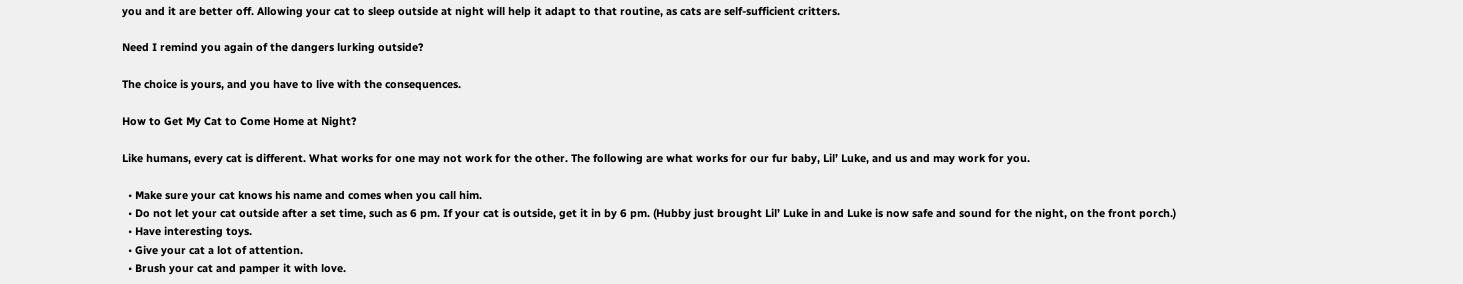you and it are better off. Allowing your cat to sleep outside at night will help it adapt to that routine, as cats are self-sufficient critters.

Need I remind you again of the dangers lurking outside?

The choice is yours, and you have to live with the consequences.

How to Get My Cat to Come Home at Night?

Like humans, every cat is different. What works for one may not work for the other. The following are what works for our fur baby, Lil’ Luke, and us and may work for you.

  • Make sure your cat knows his name and comes when you call him.
  • Do not let your cat outside after a set time, such as 6 pm. If your cat is outside, get it in by 6 pm. (Hubby just brought Lil’ Luke in and Luke is now safe and sound for the night, on the front porch.)
  • Have interesting toys.
  • Give your cat a lot of attention.
  • Brush your cat and pamper it with love.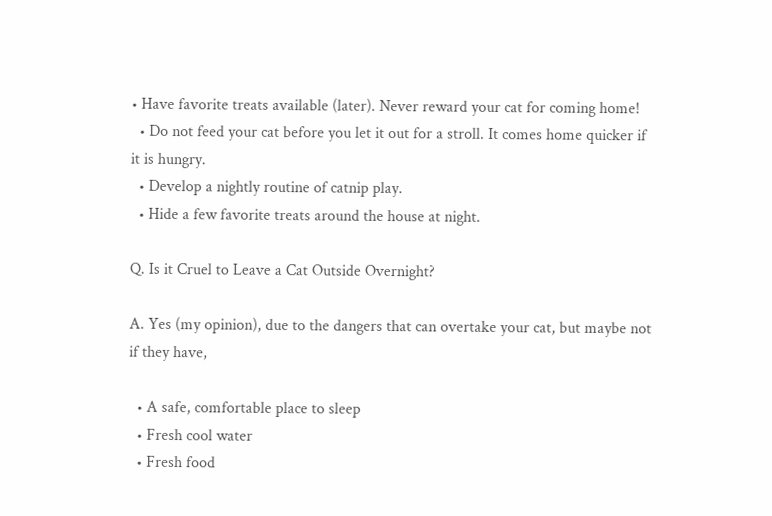• Have favorite treats available (later). Never reward your cat for coming home!
  • Do not feed your cat before you let it out for a stroll. It comes home quicker if it is hungry.
  • Develop a nightly routine of catnip play.
  • Hide a few favorite treats around the house at night.

Q. Is it Cruel to Leave a Cat Outside Overnight?

A. Yes (my opinion), due to the dangers that can overtake your cat, but maybe not if they have,

  • A safe, comfortable place to sleep
  • Fresh cool water
  • Fresh food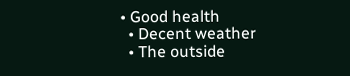• Good health
  • Decent weather
  • The outside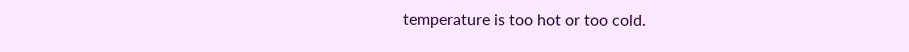temperature is too hot or too cold.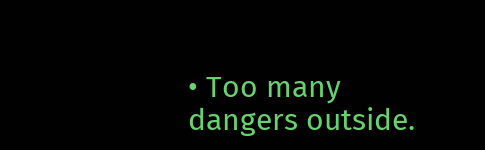• Too many dangers outside.